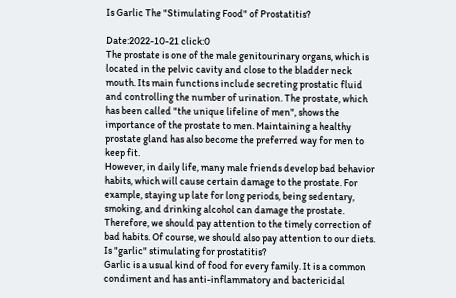Is Garlic The "Stimulating Food" of Prostatitis?

Date:2022-10-21 click:0
The prostate is one of the male genitourinary organs, which is located in the pelvic cavity and close to the bladder neck mouth. Its main functions include secreting prostatic fluid and controlling the number of urination. The prostate, which has been called "the unique lifeline of men", shows the importance of the prostate to men. Maintaining a healthy prostate gland has also become the preferred way for men to keep fit.
However, in daily life, many male friends develop bad behavior habits, which will cause certain damage to the prostate. For example, staying up late for long periods, being sedentary, smoking, and drinking alcohol can damage the prostate. Therefore, we should pay attention to the timely correction of bad habits. Of course, we should also pay attention to our diets.
Is "garlic" stimulating for prostatitis?
Garlic is a usual kind of food for every family. It is a common condiment and has anti-inflammatory and bactericidal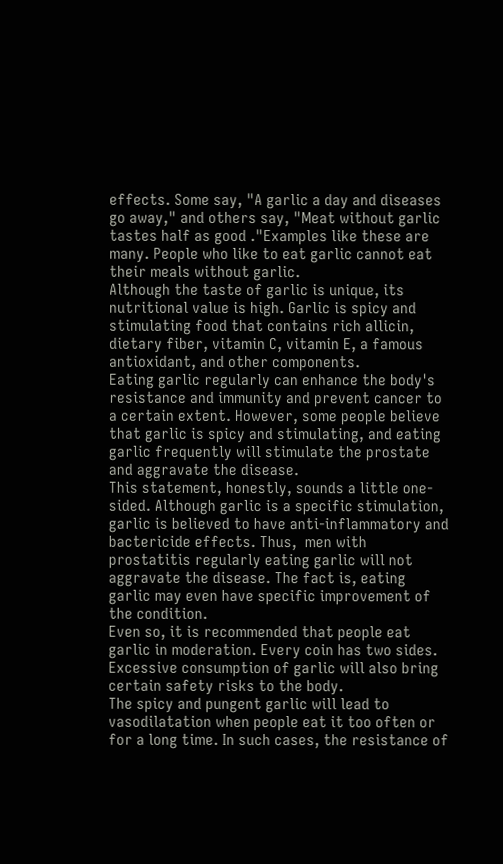effects. Some say, "A garlic a day and diseases go away," and others say, "Meat without garlic tastes half as good ."Examples like these are many. People who like to eat garlic cannot eat their meals without garlic.
Although the taste of garlic is unique, its nutritional value is high. Garlic is spicy and stimulating food that contains rich allicin, dietary fiber, vitamin C, vitamin E, a famous antioxidant, and other components.
Eating garlic regularly can enhance the body's resistance and immunity and prevent cancer to a certain extent. However, some people believe that garlic is spicy and stimulating, and eating garlic frequently will stimulate the prostate and aggravate the disease.
This statement, honestly, sounds a little one-sided. Although garlic is a specific stimulation, garlic is believed to have anti-inflammatory and bactericide effects. Thus,  men with prostatitis regularly eating garlic will not aggravate the disease. The fact is, eating garlic may even have specific improvement of the condition.
Even so, it is recommended that people eat garlic in moderation. Every coin has two sides. Excessive consumption of garlic will also bring certain safety risks to the body.
The spicy and pungent garlic will lead to vasodilatation when people eat it too often or for a long time. In such cases, the resistance of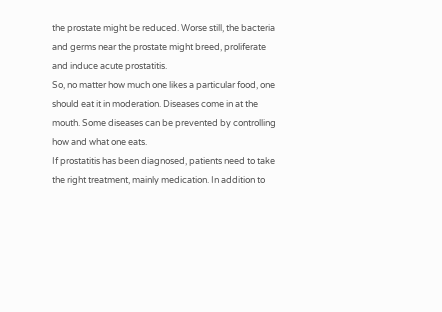the prostate might be reduced. Worse still, the bacteria and germs near the prostate might breed, proliferate and induce acute prostatitis.
So, no matter how much one likes a particular food, one should eat it in moderation. Diseases come in at the mouth. Some diseases can be prevented by controlling how and what one eats.
If prostatitis has been diagnosed, patients need to take the right treatment, mainly medication. In addition to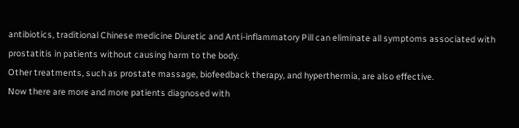antibiotics, traditional Chinese medicine Diuretic and Anti-inflammatory Pill can eliminate all symptoms associated with prostatitis in patients without causing harm to the body.
Other treatments, such as prostate massage, biofeedback therapy, and hyperthermia, are also effective.
Now there are more and more patients diagnosed with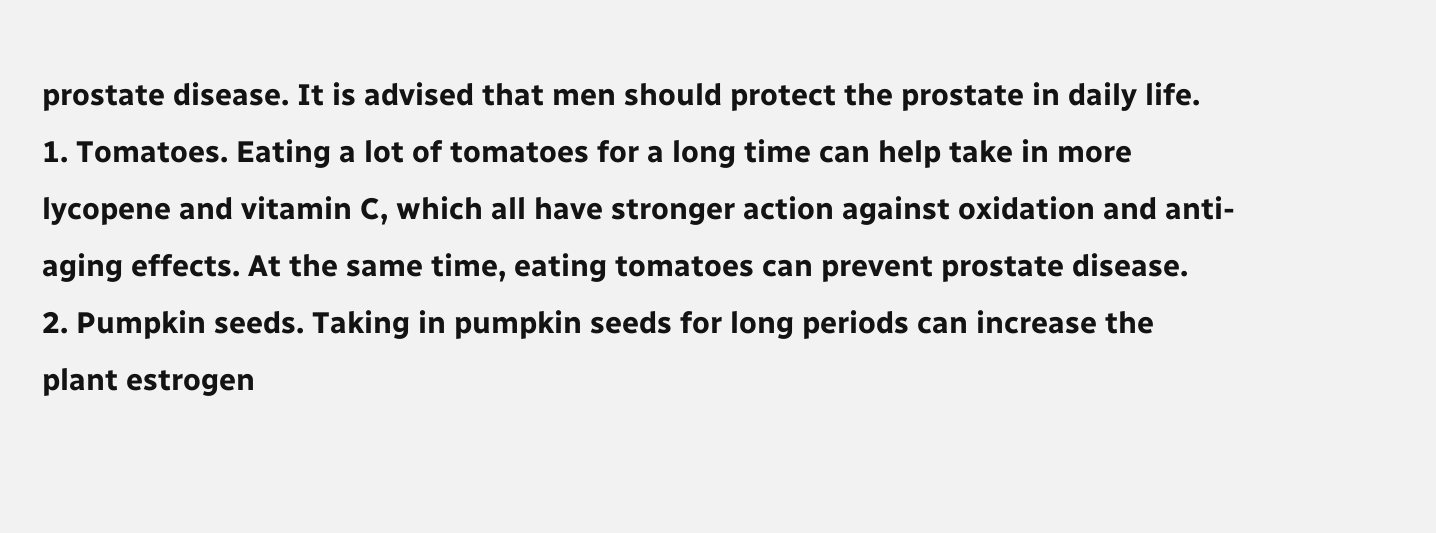prostate disease. It is advised that men should protect the prostate in daily life.
1. Tomatoes. Eating a lot of tomatoes for a long time can help take in more lycopene and vitamin C, which all have stronger action against oxidation and anti-aging effects. At the same time, eating tomatoes can prevent prostate disease.
2. Pumpkin seeds. Taking in pumpkin seeds for long periods can increase the plant estrogen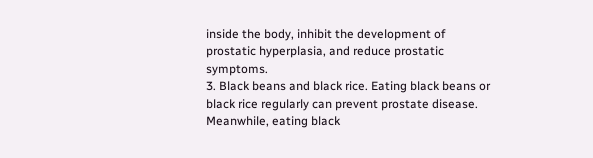inside the body, inhibit the development of prostatic hyperplasia, and reduce prostatic symptoms.
3. Black beans and black rice. Eating black beans or black rice regularly can prevent prostate disease. Meanwhile, eating black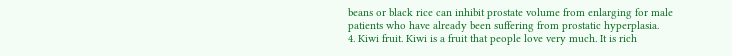beans or black rice can inhibit prostate volume from enlarging for male patients who have already been suffering from prostatic hyperplasia.
4. Kiwi fruit. Kiwi is a fruit that people love very much. It is rich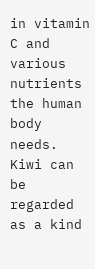in vitamin C and various nutrients the human body needs. Kiwi can be regarded as a kind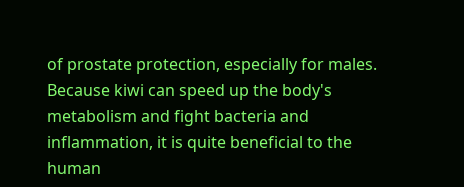of prostate protection, especially for males. Because kiwi can speed up the body's metabolism and fight bacteria and inflammation, it is quite beneficial to the human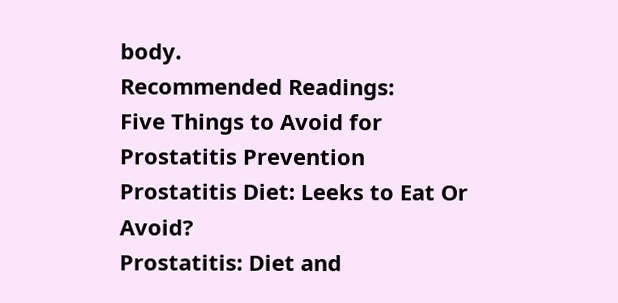body.
Recommended Readings:
Five Things to Avoid for Prostatitis Prevention
Prostatitis Diet: Leeks to Eat Or Avoid?
Prostatitis: Diet and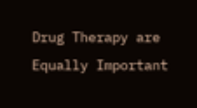Drug Therapy are Equally Important